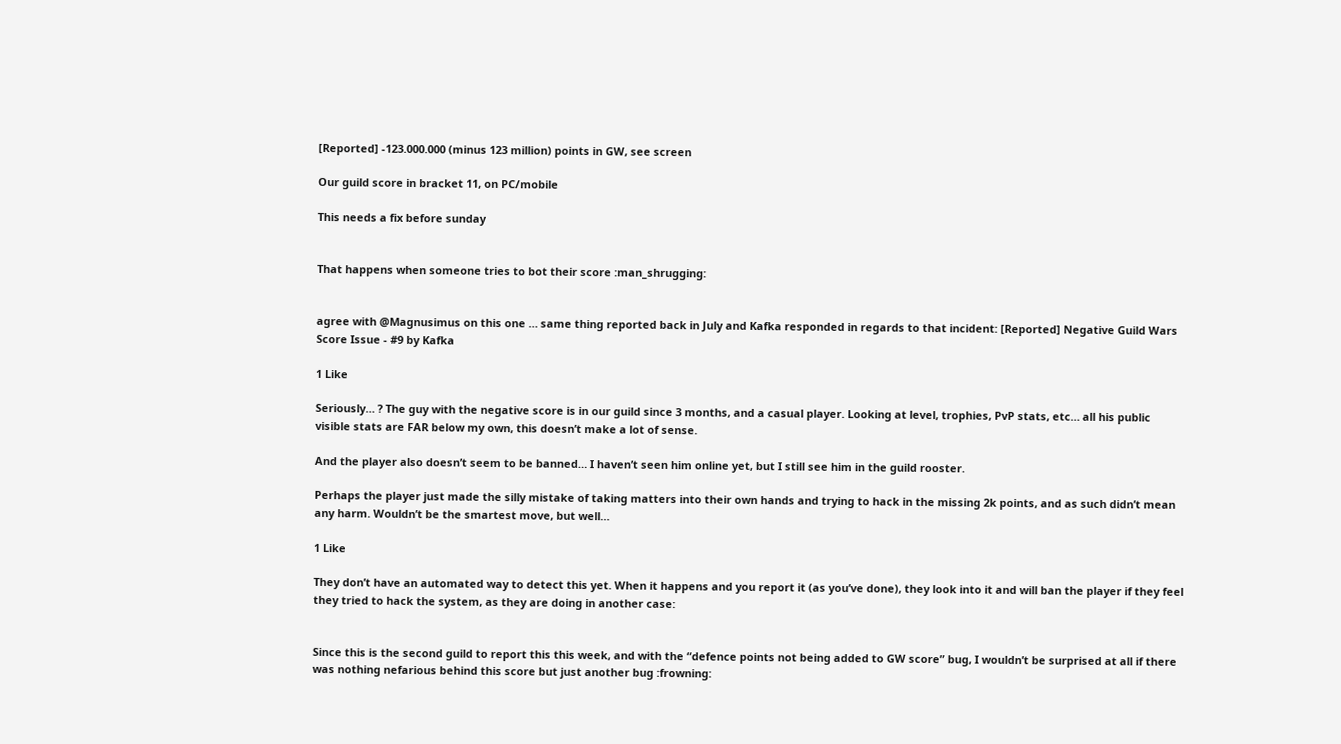[Reported] -123.000.000 (minus 123 million) points in GW, see screen

Our guild score in bracket 11, on PC/mobile

This needs a fix before sunday


That happens when someone tries to bot their score :man_shrugging:


agree with @Magnusimus on this one … same thing reported back in July and Kafka responded in regards to that incident: [Reported] Negative Guild Wars Score Issue - #9 by Kafka

1 Like

Seriously… ? The guy with the negative score is in our guild since 3 months, and a casual player. Looking at level, trophies, PvP stats, etc… all his public visible stats are FAR below my own, this doesn’t make a lot of sense.

And the player also doesn’t seem to be banned… I haven’t seen him online yet, but I still see him in the guild rooster.

Perhaps the player just made the silly mistake of taking matters into their own hands and trying to hack in the missing 2k points, and as such didn’t mean any harm. Wouldn’t be the smartest move, but well…

1 Like

They don’t have an automated way to detect this yet. When it happens and you report it (as you’ve done), they look into it and will ban the player if they feel they tried to hack the system, as they are doing in another case:


Since this is the second guild to report this this week, and with the “defence points not being added to GW score” bug, I wouldn’t be surprised at all if there was nothing nefarious behind this score but just another bug :frowning: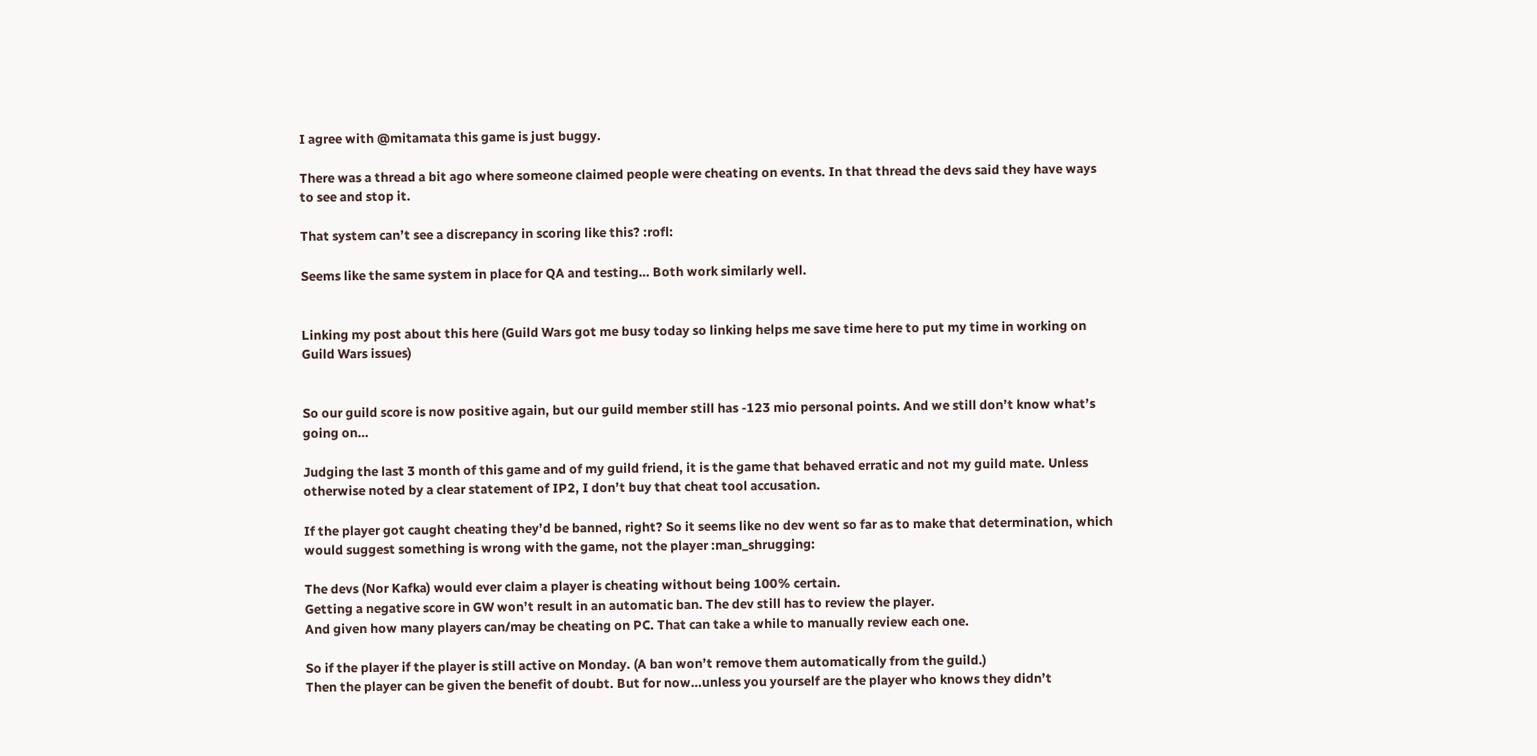I agree with @mitamata this game is just buggy.

There was a thread a bit ago where someone claimed people were cheating on events. In that thread the devs said they have ways to see and stop it.

That system can’t see a discrepancy in scoring like this? :rofl:

Seems like the same system in place for QA and testing… Both work similarly well.


Linking my post about this here (Guild Wars got me busy today so linking helps me save time here to put my time in working on Guild Wars issues)


So our guild score is now positive again, but our guild member still has -123 mio personal points. And we still don’t know what’s going on…

Judging the last 3 month of this game and of my guild friend, it is the game that behaved erratic and not my guild mate. Unless otherwise noted by a clear statement of IP2, I don’t buy that cheat tool accusation.

If the player got caught cheating they’d be banned, right? So it seems like no dev went so far as to make that determination, which would suggest something is wrong with the game, not the player :man_shrugging:

The devs (Nor Kafka) would ever claim a player is cheating without being 100% certain.
Getting a negative score in GW won’t result in an automatic ban. The dev still has to review the player.
And given how many players can/may be cheating on PC. That can take a while to manually review each one.

So if the player if the player is still active on Monday. (A ban won’t remove them automatically from the guild.)
Then the player can be given the benefit of doubt. But for now…unless you yourself are the player who knows they didn’t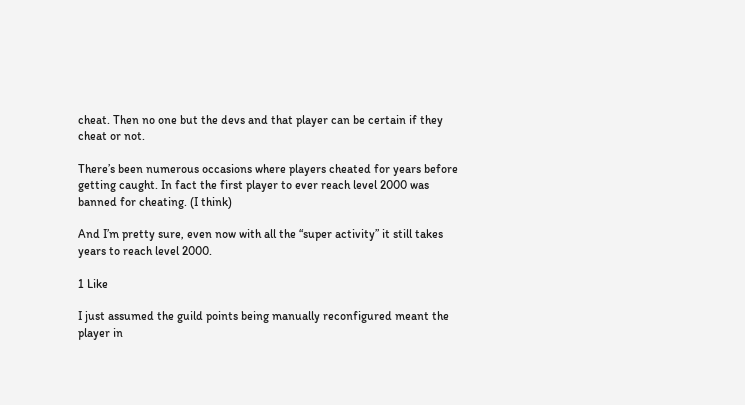cheat. Then no one but the devs and that player can be certain if they cheat or not.

There’s been numerous occasions where players cheated for years before getting caught. In fact the first player to ever reach level 2000 was banned for cheating. (I think)

And I’m pretty sure, even now with all the “super activity” it still takes years to reach level 2000.

1 Like

I just assumed the guild points being manually reconfigured meant the player in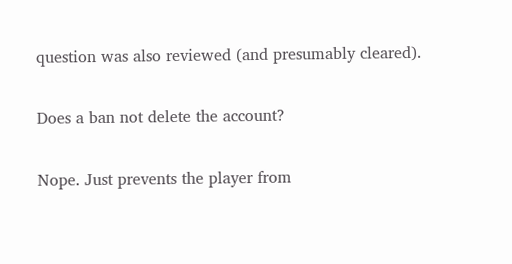question was also reviewed (and presumably cleared).

Does a ban not delete the account?

Nope. Just prevents the player from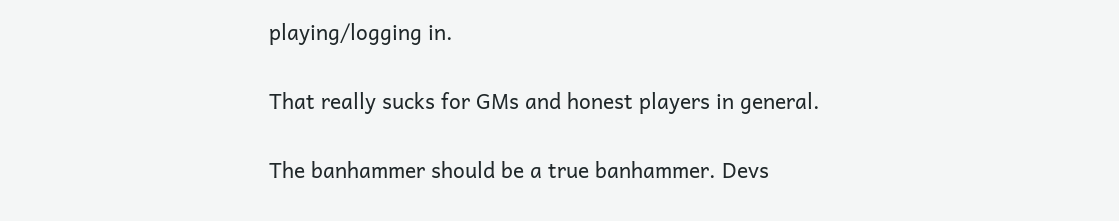playing/logging in.

That really sucks for GMs and honest players in general.

The banhammer should be a true banhammer. Devs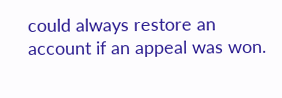could always restore an account if an appeal was won.